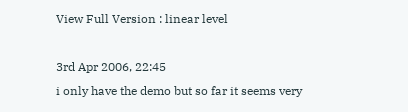View Full Version : linear level

3rd Apr 2006, 22:45
i only have the demo but so far it seems very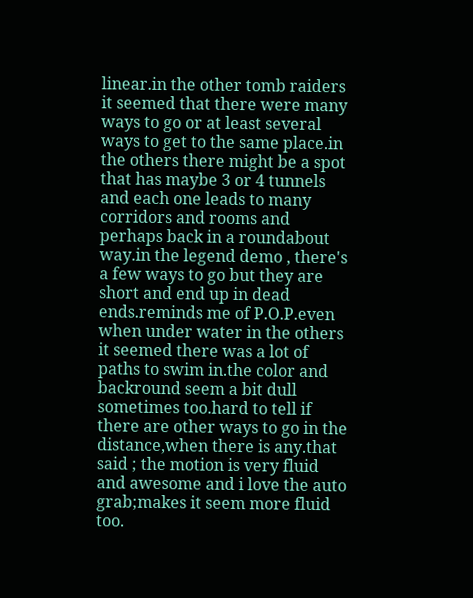linear.in the other tomb raiders it seemed that there were many ways to go or at least several ways to get to the same place.in the others there might be a spot that has maybe 3 or 4 tunnels and each one leads to many corridors and rooms and perhaps back in a roundabout way.in the legend demo , there's a few ways to go but they are short and end up in dead ends.reminds me of P.O.P.even when under water in the others it seemed there was a lot of paths to swim in.the color and backround seem a bit dull sometimes too.hard to tell if there are other ways to go in the distance,when there is any.that said ; the motion is very fluid and awesome and i love the auto grab;makes it seem more fluid too.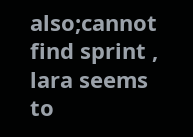also;cannot find sprint , lara seems to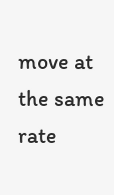move at the same rate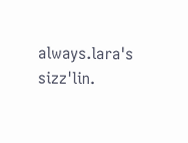always.lara's sizz'lin.